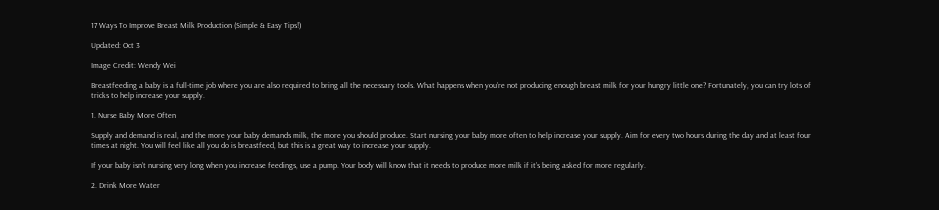17 Ways To Improve Breast Milk Production (Simple & Easy Tips!)

Updated: Oct 3

Image Credit: Wendy Wei

Breastfeeding a baby is a full-time job where you are also required to bring all the necessary tools. What happens when you’re not producing enough breast milk for your hungry little one? Fortunately, you can try lots of tricks to help increase your supply.

1. Nurse Baby More Often

Supply and demand is real, and the more your baby demands milk, the more you should produce. Start nursing your baby more often to help increase your supply. Aim for every two hours during the day and at least four times at night. You will feel like all you do is breastfeed, but this is a great way to increase your supply.

If your baby isn’t nursing very long when you increase feedings, use a pump. Your body will know that it needs to produce more milk if it’s being asked for more regularly.

2. Drink More Water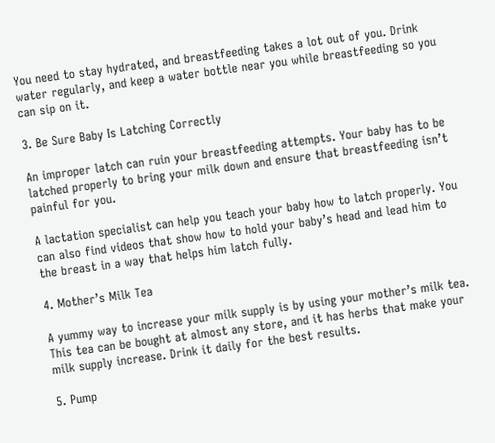You need to stay hydrated, and breastfeeding takes a lot out of you. Drink water regularly, and keep a water bottle near you while breastfeeding so you can sip on it.

3. Be Sure Baby Is Latching Correctly

An improper latch can ruin your breastfeeding attempts. Your baby has to be latched properly to bring your milk down and ensure that breastfeeding isn’t painful for you.

A lactation specialist can help you teach your baby how to latch properly. You can also find videos that show how to hold your baby’s head and lead him to the breast in a way that helps him latch fully.

4. Mother’s Milk Tea

A yummy way to increase your milk supply is by using your mother’s milk tea. This tea can be bought at almost any store, and it has herbs that make your milk supply increase. Drink it daily for the best results.

5. Pump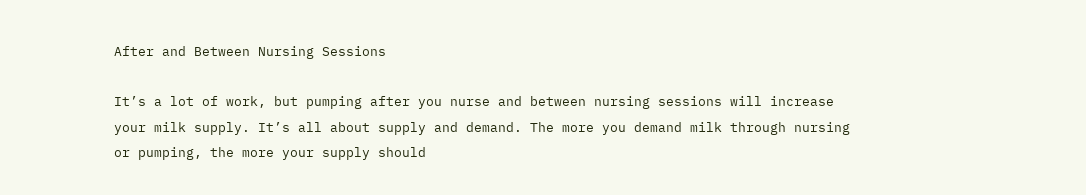After and Between Nursing Sessions

It’s a lot of work, but pumping after you nurse and between nursing sessions will increase your milk supply. It’s all about supply and demand. The more you demand milk through nursing or pumping, the more your supply should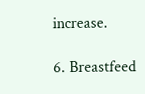increase.

6. Breastfeed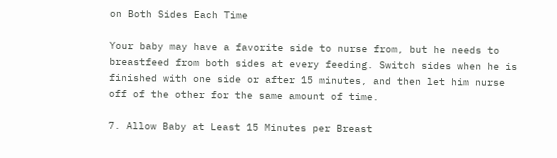on Both Sides Each Time

Your baby may have a favorite side to nurse from, but he needs to breastfeed from both sides at every feeding. Switch sides when he is finished with one side or after 15 minutes, and then let him nurse off of the other for the same amount of time.

7. Allow Baby at Least 15 Minutes per Breast